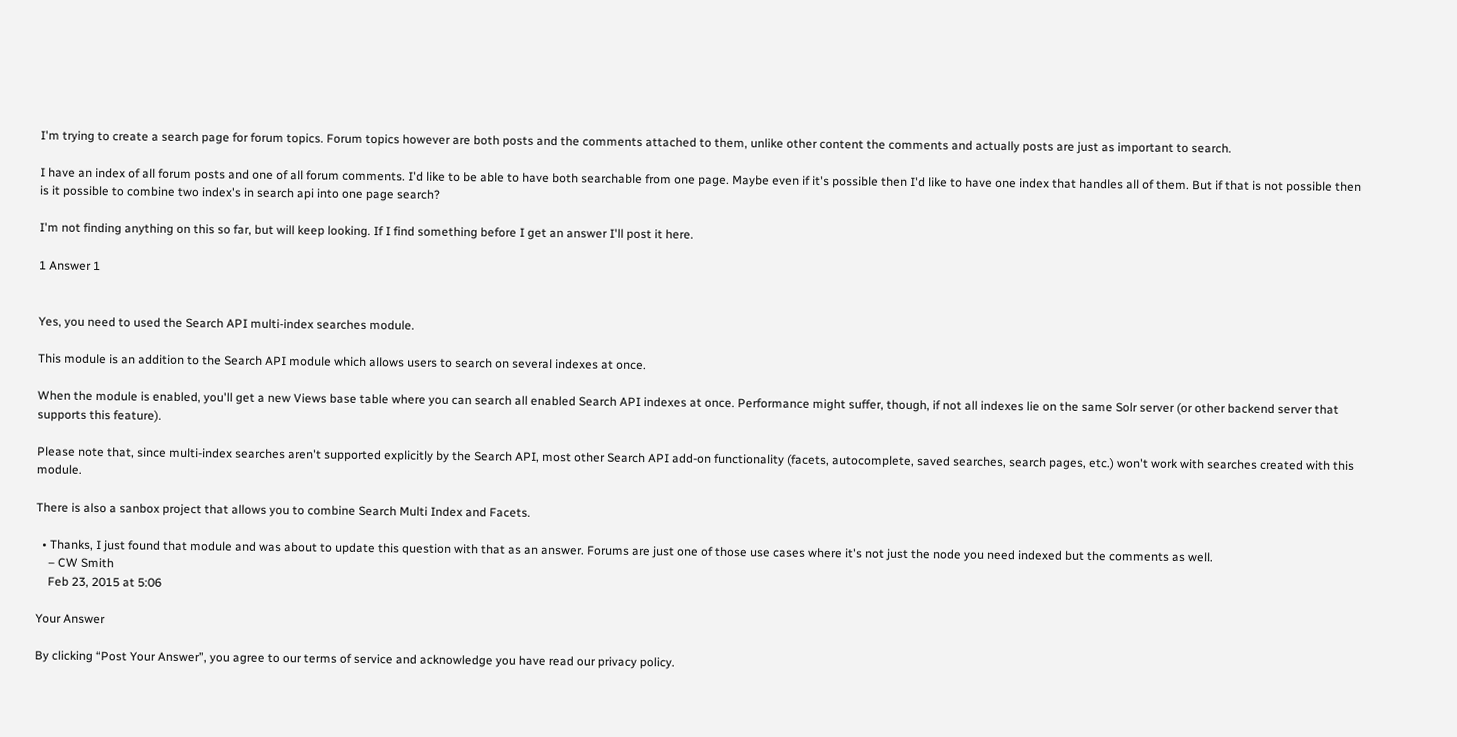I'm trying to create a search page for forum topics. Forum topics however are both posts and the comments attached to them, unlike other content the comments and actually posts are just as important to search.

I have an index of all forum posts and one of all forum comments. I'd like to be able to have both searchable from one page. Maybe even if it's possible then I'd like to have one index that handles all of them. But if that is not possible then is it possible to combine two index's in search api into one page search?

I'm not finding anything on this so far, but will keep looking. If I find something before I get an answer I'll post it here.

1 Answer 1


Yes, you need to used the Search API multi-index searches module.

This module is an addition to the Search API module which allows users to search on several indexes at once.

When the module is enabled, you'll get a new Views base table where you can search all enabled Search API indexes at once. Performance might suffer, though, if not all indexes lie on the same Solr server (or other backend server that supports this feature).

Please note that, since multi-index searches aren't supported explicitly by the Search API, most other Search API add-on functionality (facets, autocomplete, saved searches, search pages, etc.) won't work with searches created with this module.

There is also a sanbox project that allows you to combine Search Multi Index and Facets.

  • Thanks, I just found that module and was about to update this question with that as an answer. Forums are just one of those use cases where it's not just the node you need indexed but the comments as well.
    – CW Smith
    Feb 23, 2015 at 5:06

Your Answer

By clicking “Post Your Answer”, you agree to our terms of service and acknowledge you have read our privacy policy.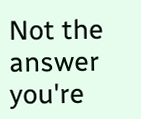Not the answer you're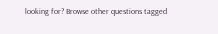looking for? Browse other questions tagged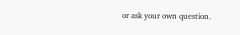or ask your own question.